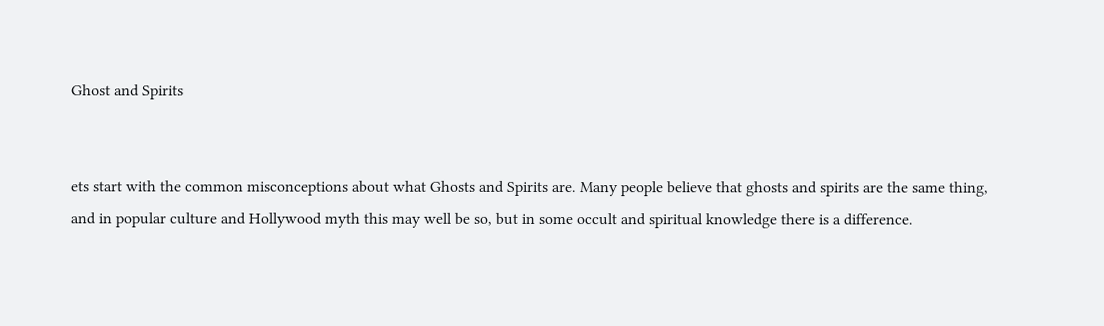Ghost and Spirits


ets start with the common misconceptions about what Ghosts and Spirits are. Many people believe that ghosts and spirits are the same thing, and in popular culture and Hollywood myth this may well be so, but in some occult and spiritual knowledge there is a difference.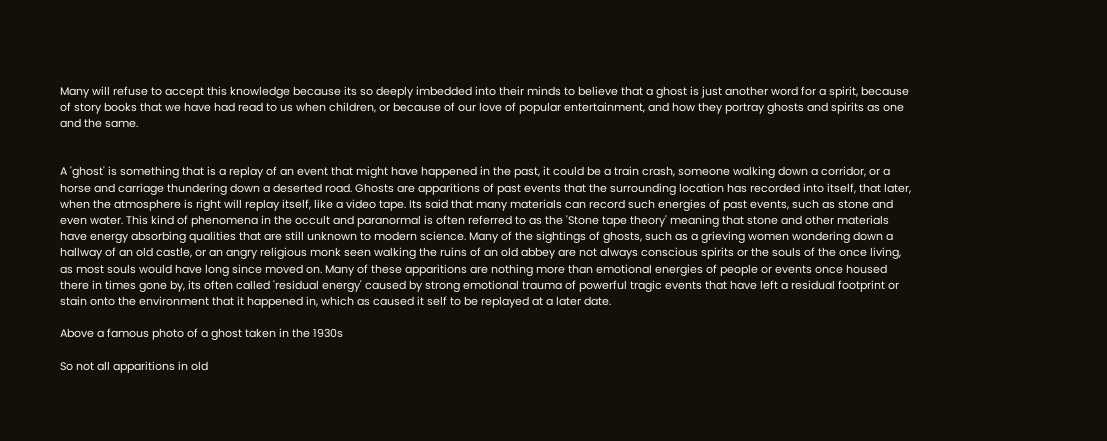Many will refuse to accept this knowledge because its so deeply imbedded into their minds to believe that a ghost is just another word for a spirit, because of story books that we have had read to us when children, or because of our love of popular entertainment, and how they portray ghosts and spirits as one and the same.


A 'ghost' is something that is a replay of an event that might have happened in the past, it could be a train crash, someone walking down a corridor, or a horse and carriage thundering down a deserted road. Ghosts are apparitions of past events that the surrounding location has recorded into itself, that later, when the atmosphere is right will replay itself, like a video tape. Its said that many materials can record such energies of past events, such as stone and even water. This kind of phenomena in the occult and paranormal is often referred to as the 'Stone tape theory' meaning that stone and other materials have energy absorbing qualities that are still unknown to modern science. Many of the sightings of ghosts, such as a grieving women wondering down a hallway of an old castle, or an angry religious monk seen walking the ruins of an old abbey are not always conscious spirits or the souls of the once living, as most souls would have long since moved on. Many of these apparitions are nothing more than emotional energies of people or events once housed there in times gone by, its often called 'residual energy' caused by strong emotional trauma of powerful tragic events that have left a residual footprint or stain onto the environment that it happened in, which as caused it self to be replayed at a later date.

Above a famous photo of a ghost taken in the 1930s

So not all apparitions in old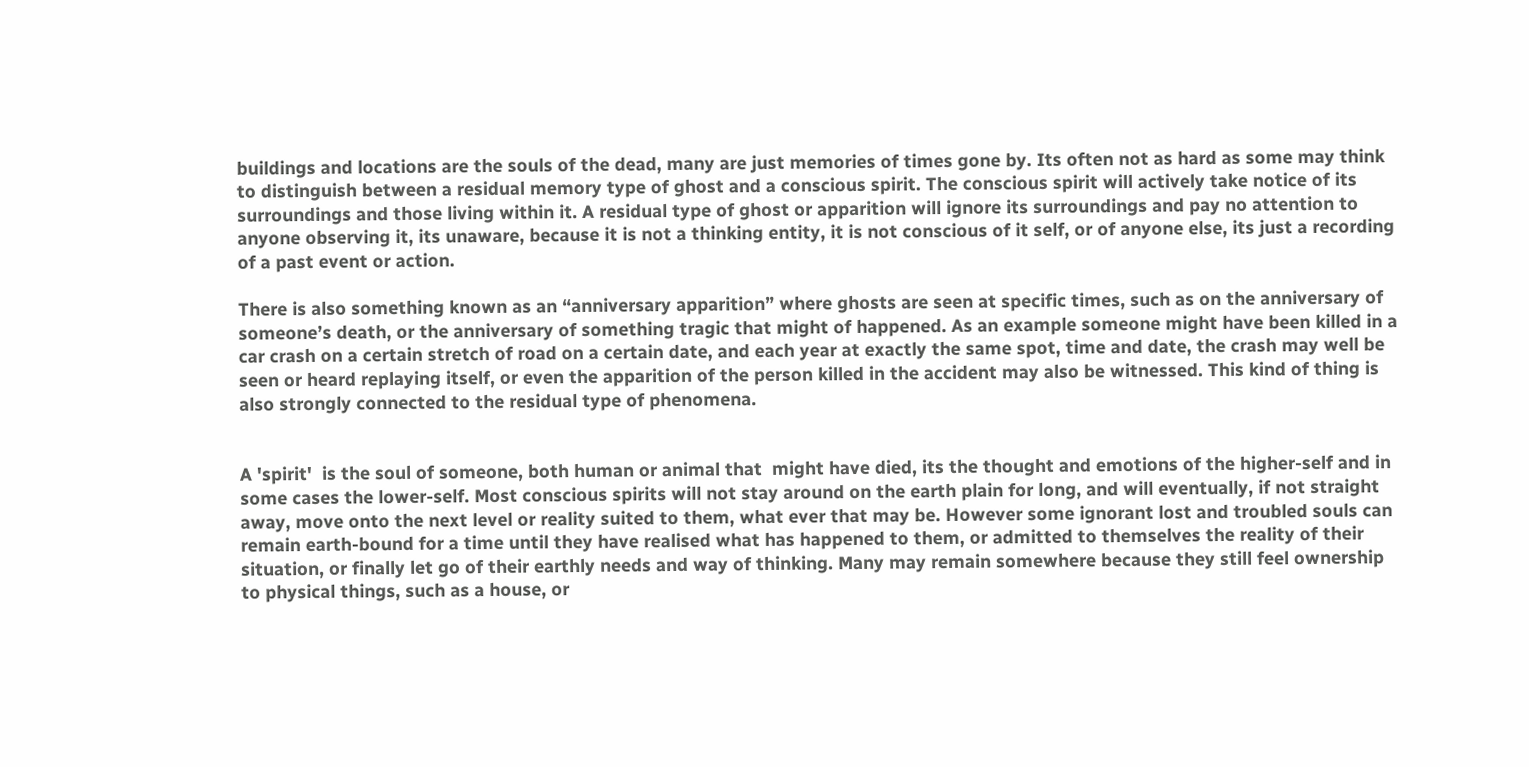buildings and locations are the souls of the dead, many are just memories of times gone by. Its often not as hard as some may think to distinguish between a residual memory type of ghost and a conscious spirit. The conscious spirit will actively take notice of its surroundings and those living within it. A residual type of ghost or apparition will ignore its surroundings and pay no attention to anyone observing it, its unaware, because it is not a thinking entity, it is not conscious of it self, or of anyone else, its just a recording of a past event or action.

There is also something known as an “anniversary apparition” where ghosts are seen at specific times, such as on the anniversary of someone’s death, or the anniversary of something tragic that might of happened. As an example someone might have been killed in a car crash on a certain stretch of road on a certain date, and each year at exactly the same spot, time and date, the crash may well be seen or heard replaying itself, or even the apparition of the person killed in the accident may also be witnessed. This kind of thing is also strongly connected to the residual type of phenomena.


A 'spirit'  is the soul of someone, both human or animal that  might have died, its the thought and emotions of the higher-self and in some cases the lower-self. Most conscious spirits will not stay around on the earth plain for long, and will eventually, if not straight away, move onto the next level or reality suited to them, what ever that may be. However some ignorant lost and troubled souls can remain earth-bound for a time until they have realised what has happened to them, or admitted to themselves the reality of their situation, or finally let go of their earthly needs and way of thinking. Many may remain somewhere because they still feel ownership to physical things, such as a house, or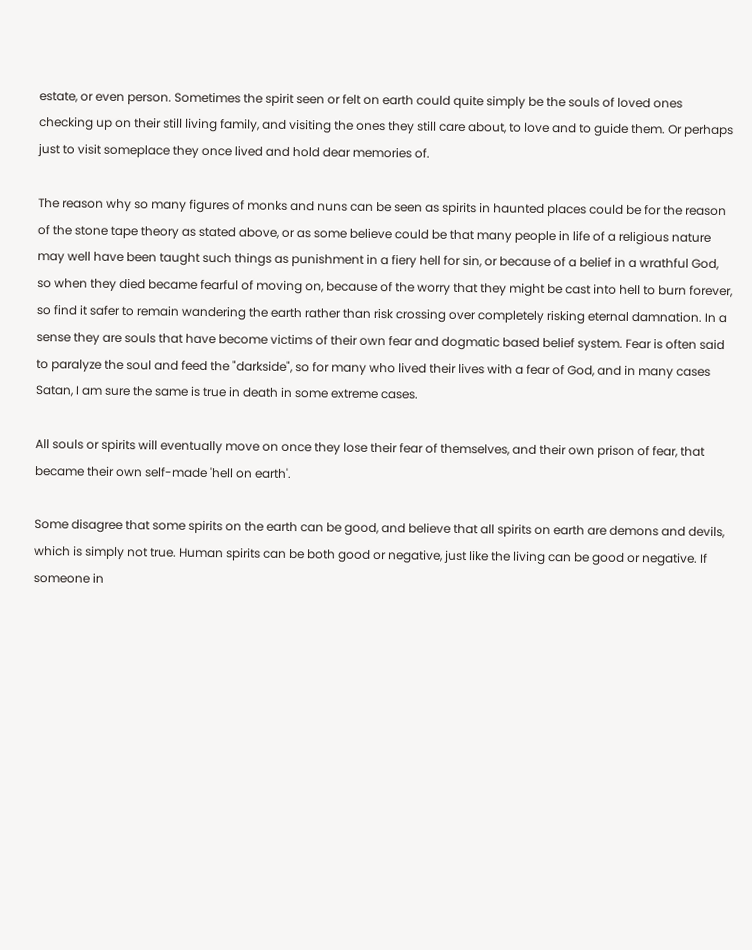estate, or even person. Sometimes the spirit seen or felt on earth could quite simply be the souls of loved ones checking up on their still living family, and visiting the ones they still care about, to love and to guide them. Or perhaps just to visit someplace they once lived and hold dear memories of.

The reason why so many figures of monks and nuns can be seen as spirits in haunted places could be for the reason of the stone tape theory as stated above, or as some believe could be that many people in life of a religious nature may well have been taught such things as punishment in a fiery hell for sin, or because of a belief in a wrathful God, so when they died became fearful of moving on, because of the worry that they might be cast into hell to burn forever, so find it safer to remain wandering the earth rather than risk crossing over completely risking eternal damnation. In a sense they are souls that have become victims of their own fear and dogmatic based belief system. Fear is often said to paralyze the soul and feed the "darkside", so for many who lived their lives with a fear of God, and in many cases Satan, I am sure the same is true in death in some extreme cases.

All souls or spirits will eventually move on once they lose their fear of themselves, and their own prison of fear, that became their own self-made 'hell on earth'.

Some disagree that some spirits on the earth can be good, and believe that all spirits on earth are demons and devils, which is simply not true. Human spirits can be both good or negative, just like the living can be good or negative. If someone in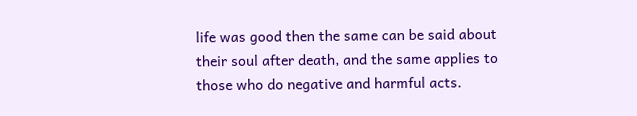life was good then the same can be said about their soul after death, and the same applies to those who do negative and harmful acts.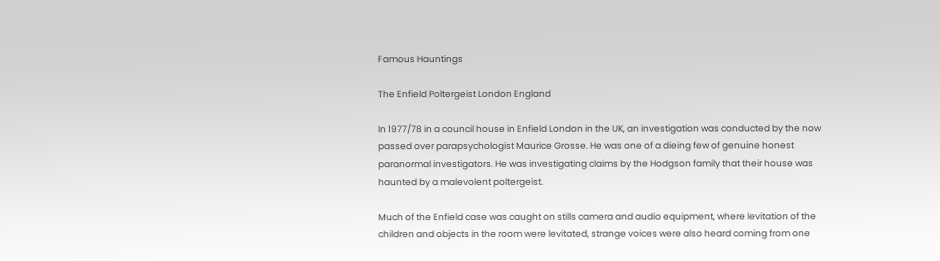Famous Hauntings

The Enfield Poltergeist London England

In 1977/78 in a council house in Enfield London in the UK, an investigation was conducted by the now passed over parapsychologist Maurice Grosse. He was one of a dieing few of genuine honest paranormal investigators. He was investigating claims by the Hodgson family that their house was haunted by a malevolent poltergeist.

Much of the Enfield case was caught on stills camera and audio equipment, where levitation of the children and objects in the room were levitated, strange voices were also heard coming from one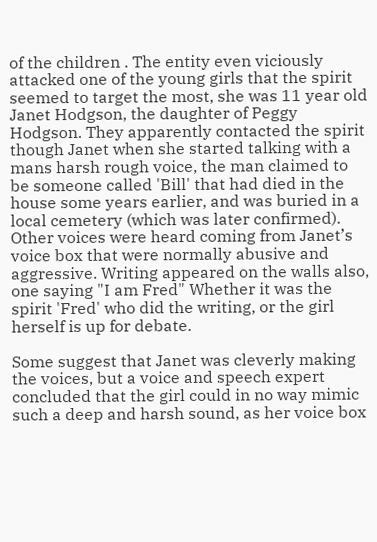of the children . The entity even viciously attacked one of the young girls that the spirit seemed to target the most, she was 11 year old Janet Hodgson, the daughter of Peggy Hodgson. They apparently contacted the spirit though Janet when she started talking with a mans harsh rough voice, the man claimed to be someone called 'Bill' that had died in the house some years earlier, and was buried in a local cemetery (which was later confirmed). Other voices were heard coming from Janet’s voice box that were normally abusive and aggressive. Writing appeared on the walls also, one saying "I am Fred" Whether it was the spirit 'Fred' who did the writing, or the girl herself is up for debate.

Some suggest that Janet was cleverly making the voices, but a voice and speech expert concluded that the girl could in no way mimic such a deep and harsh sound, as her voice box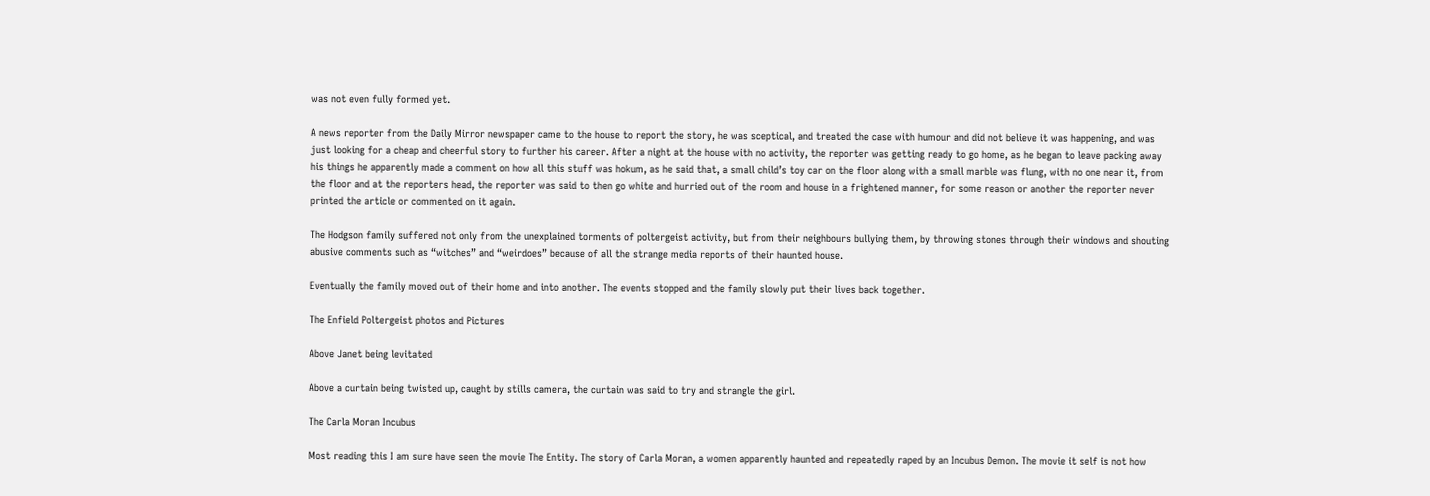was not even fully formed yet.

A news reporter from the Daily Mirror newspaper came to the house to report the story, he was sceptical, and treated the case with humour and did not believe it was happening, and was just looking for a cheap and cheerful story to further his career. After a night at the house with no activity, the reporter was getting ready to go home, as he began to leave packing away his things he apparently made a comment on how all this stuff was hokum, as he said that, a small child’s toy car on the floor along with a small marble was flung, with no one near it, from the floor and at the reporters head, the reporter was said to then go white and hurried out of the room and house in a frightened manner, for some reason or another the reporter never printed the article or commented on it again.

The Hodgson family suffered not only from the unexplained torments of poltergeist activity, but from their neighbours bullying them, by throwing stones through their windows and shouting abusive comments such as “witches” and “weirdoes” because of all the strange media reports of their haunted house.

Eventually the family moved out of their home and into another. The events stopped and the family slowly put their lives back together.

The Enfield Poltergeist photos and Pictures

Above Janet being levitated

Above a curtain being twisted up, caught by stills camera, the curtain was said to try and strangle the girl.

The Carla Moran Incubus

Most reading this I am sure have seen the movie The Entity. The story of Carla Moran, a women apparently haunted and repeatedly raped by an Incubus Demon. The movie it self is not how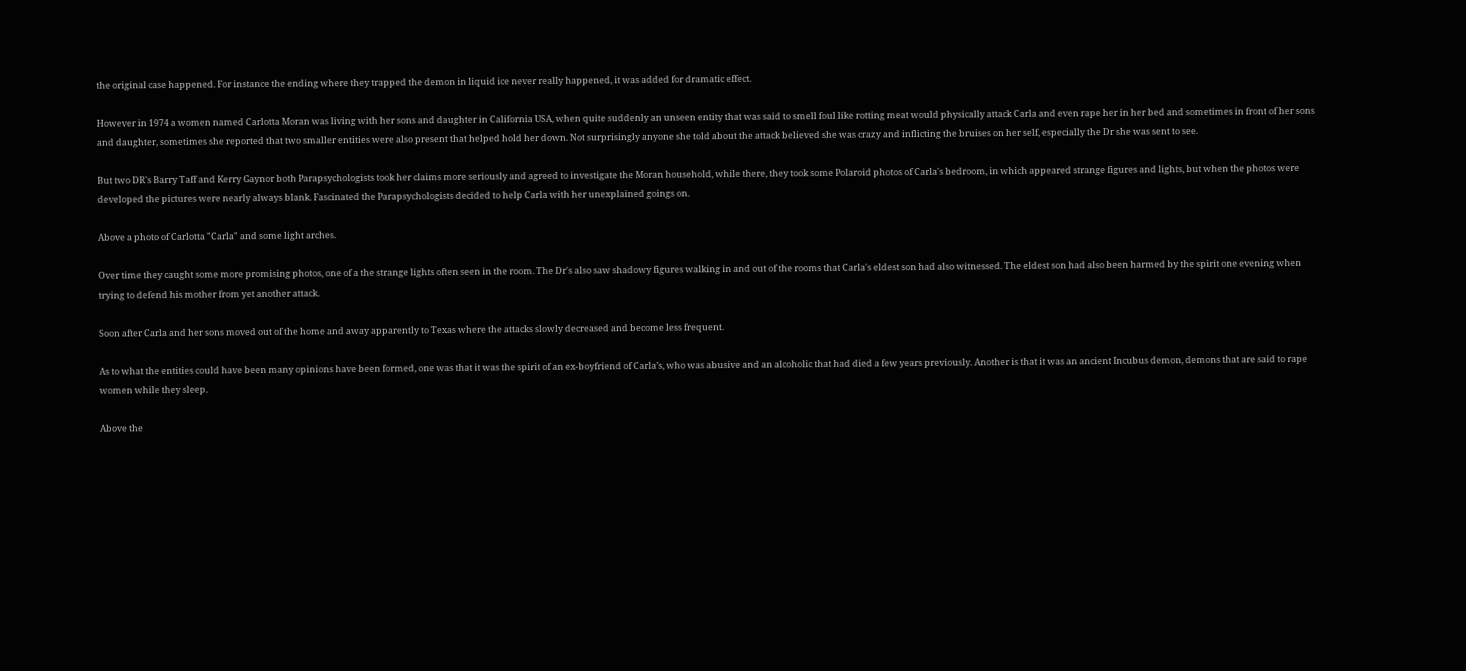the original case happened. For instance the ending where they trapped the demon in liquid ice never really happened, it was added for dramatic effect.

However in 1974 a women named Carlotta Moran was living with her sons and daughter in California USA, when quite suddenly an unseen entity that was said to smell foul like rotting meat would physically attack Carla and even rape her in her bed and sometimes in front of her sons and daughter, sometimes she reported that two smaller entities were also present that helped hold her down. Not surprisingly anyone she told about the attack believed she was crazy and inflicting the bruises on her self, especially the Dr she was sent to see.

But two DR's Barry Taff and Kerry Gaynor both Parapsychologists took her claims more seriously and agreed to investigate the Moran household, while there, they took some Polaroid photos of Carla's bedroom, in which appeared strange figures and lights, but when the photos were developed the pictures were nearly always blank. Fascinated the Parapsychologists decided to help Carla with her unexplained goings on.

Above a photo of Carlotta "Carla" and some light arches.

Over time they caught some more promising photos, one of a the strange lights often seen in the room. The Dr's also saw shadowy figures walking in and out of the rooms that Carla's eldest son had also witnessed. The eldest son had also been harmed by the spirit one evening when trying to defend his mother from yet another attack.

Soon after Carla and her sons moved out of the home and away apparently to Texas where the attacks slowly decreased and become less frequent.

As to what the entities could have been many opinions have been formed, one was that it was the spirit of an ex-boyfriend of Carla’s, who was abusive and an alcoholic that had died a few years previously. Another is that it was an ancient Incubus demon, demons that are said to rape women while they sleep.

Above the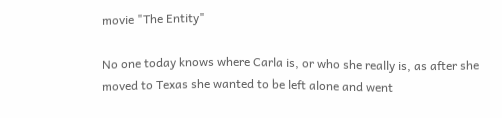movie "The Entity"

No one today knows where Carla is, or who she really is, as after she moved to Texas she wanted to be left alone and went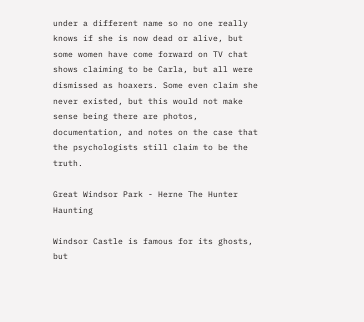under a different name so no one really knows if she is now dead or alive, but some women have come forward on TV chat shows claiming to be Carla, but all were dismissed as hoaxers. Some even claim she never existed, but this would not make sense being there are photos, documentation, and notes on the case that the psychologists still claim to be the truth.

Great Windsor Park - Herne The Hunter Haunting

Windsor Castle is famous for its ghosts, but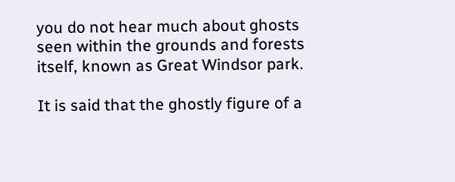you do not hear much about ghosts seen within the grounds and forests itself, known as Great Windsor park.

It is said that the ghostly figure of a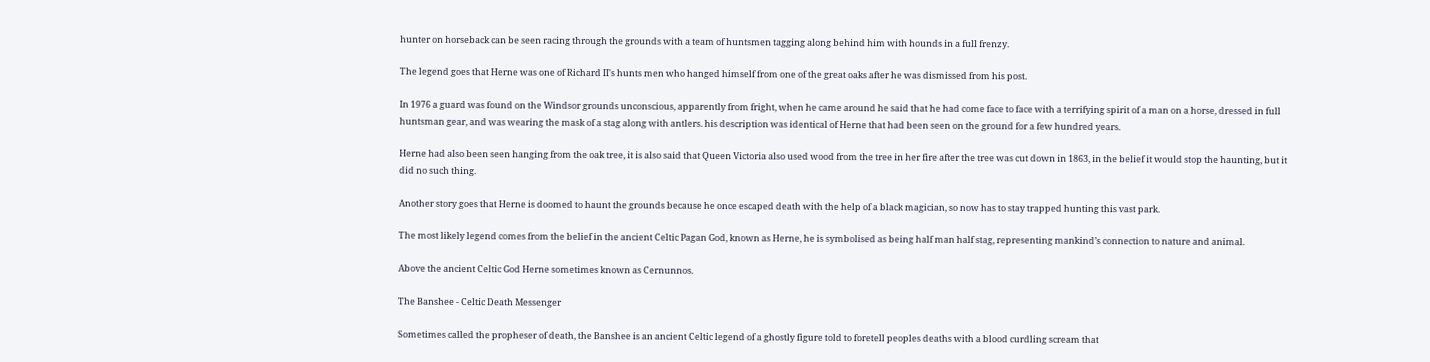hunter on horseback can be seen racing through the grounds with a team of huntsmen tagging along behind him with hounds in a full frenzy.

The legend goes that Herne was one of Richard II's hunts men who hanged himself from one of the great oaks after he was dismissed from his post.

In 1976 a guard was found on the Windsor grounds unconscious, apparently from fright, when he came around he said that he had come face to face with a terrifying spirit of a man on a horse, dressed in full huntsman gear, and was wearing the mask of a stag along with antlers. his description was identical of Herne that had been seen on the ground for a few hundred years.

Herne had also been seen hanging from the oak tree, it is also said that Queen Victoria also used wood from the tree in her fire after the tree was cut down in 1863, in the belief it would stop the haunting, but it did no such thing.

Another story goes that Herne is doomed to haunt the grounds because he once escaped death with the help of a black magician, so now has to stay trapped hunting this vast park.

The most likely legend comes from the belief in the ancient Celtic Pagan God, known as Herne, he is symbolised as being half man half stag, representing mankind’s connection to nature and animal.

Above the ancient Celtic God Herne sometimes known as Cernunnos.

The Banshee - Celtic Death Messenger

Sometimes called the propheser of death, the Banshee is an ancient Celtic legend of a ghostly figure told to foretell peoples deaths with a blood curdling scream that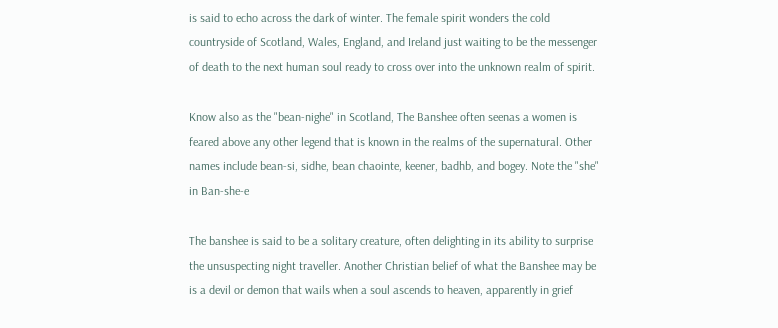is said to echo across the dark of winter. The female spirit wonders the cold countryside of Scotland, Wales, England, and Ireland just waiting to be the messenger of death to the next human soul ready to cross over into the unknown realm of spirit.

Know also as the "bean-nighe" in Scotland, The Banshee often seenas a women is feared above any other legend that is known in the realms of the supernatural. Other names include bean-si, sidhe, bean chaointe, keener, badhb, and bogey. Note the "she" in Ban-she-e

The banshee is said to be a solitary creature, often delighting in its ability to surprise the unsuspecting night traveller. Another Christian belief of what the Banshee may be is a devil or demon that wails when a soul ascends to heaven, apparently in grief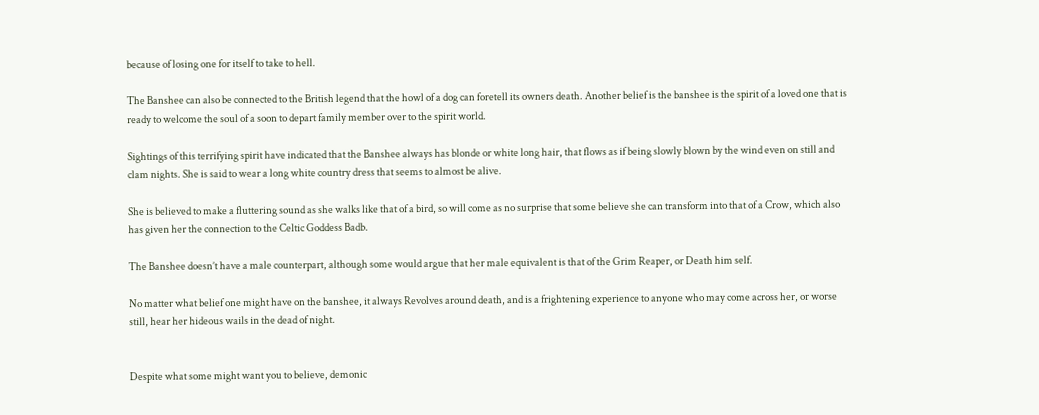because of losing one for itself to take to hell.

The Banshee can also be connected to the British legend that the howl of a dog can foretell its owners death. Another belief is the banshee is the spirit of a loved one that is ready to welcome the soul of a soon to depart family member over to the spirit world.

Sightings of this terrifying spirit have indicated that the Banshee always has blonde or white long hair, that flows as if being slowly blown by the wind even on still and clam nights. She is said to wear a long white country dress that seems to almost be alive.

She is believed to make a fluttering sound as she walks like that of a bird, so will come as no surprise that some believe she can transform into that of a Crow, which also has given her the connection to the Celtic Goddess Badb.

The Banshee doesn’t have a male counterpart, although some would argue that her male equivalent is that of the Grim Reaper, or Death him self.

No matter what belief one might have on the banshee, it always Revolves around death, and is a frightening experience to anyone who may come across her, or worse still, hear her hideous wails in the dead of night.


Despite what some might want you to believe, demonic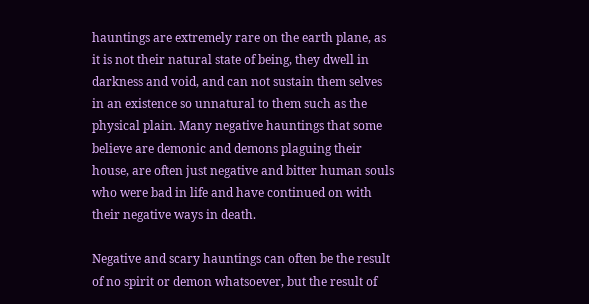hauntings are extremely rare on the earth plane, as it is not their natural state of being, they dwell in darkness and void, and can not sustain them selves in an existence so unnatural to them such as the physical plain. Many negative hauntings that some believe are demonic and demons plaguing their house, are often just negative and bitter human souls who were bad in life and have continued on with their negative ways in death.

Negative and scary hauntings can often be the result of no spirit or demon whatsoever, but the result of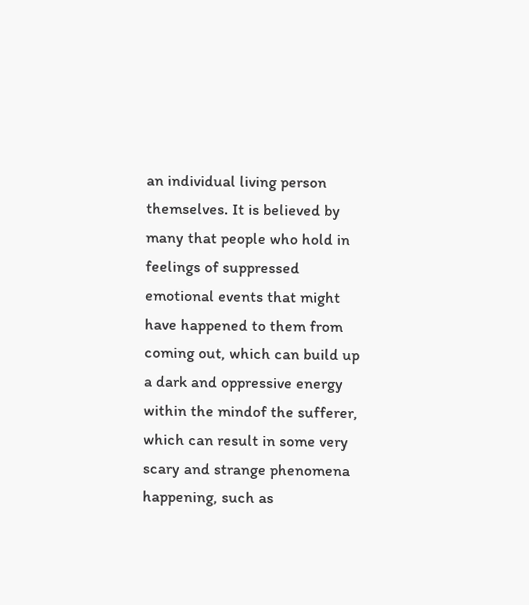an individual living person themselves. It is believed by many that people who hold in feelings of suppressed emotional events that might have happened to them from coming out, which can build up a dark and oppressive energy within the mindof the sufferer, which can result in some very scary and strange phenomena happening, such as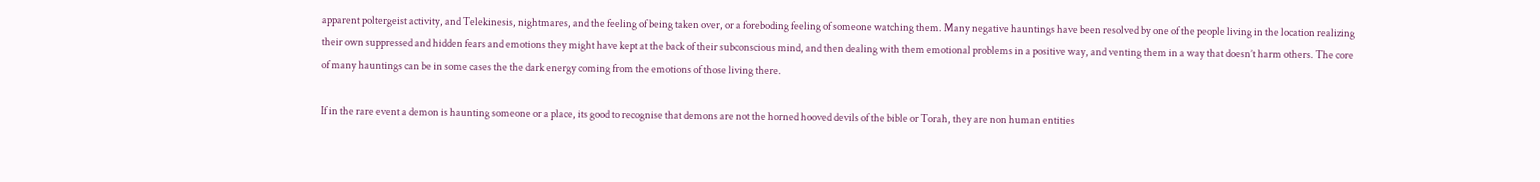apparent poltergeist activity, and Telekinesis, nightmares, and the feeling of being taken over, or a foreboding feeling of someone watching them. Many negative hauntings have been resolved by one of the people living in the location realizing their own suppressed and hidden fears and emotions they might have kept at the back of their subconscious mind, and then dealing with them emotional problems in a positive way, and venting them in a way that doesn’t harm others. The core of many hauntings can be in some cases the the dark energy coming from the emotions of those living there.

If in the rare event a demon is haunting someone or a place, its good to recognise that demons are not the horned hooved devils of the bible or Torah, they are non human entities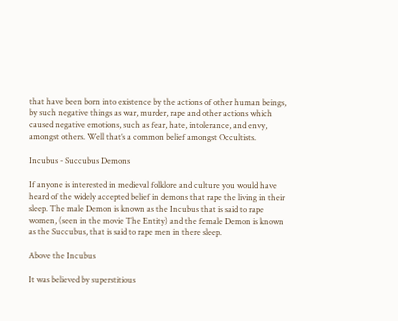that have been born into existence by the actions of other human beings, by such negative things as war, murder, rape and other actions which caused negative emotions, such as fear, hate, intolerance, and envy, amongst others. Well that’s a common belief amongst Occultists.

Incubus - Succubus Demons

If anyone is interested in medieval folklore and culture you would have heard of the widely accepted belief in demons that rape the living in their sleep. The male Demon is known as the Incubus that is said to rape women, (seen in the movie The Entity) and the female Demon is known as the Succubus, that is said to rape men in there sleep.

Above the Incubus

It was believed by superstitious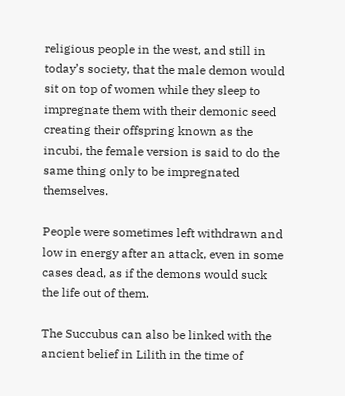religious people in the west, and still in today’s society, that the male demon would sit on top of women while they sleep to impregnate them with their demonic seed creating their offspring known as the incubi, the female version is said to do the same thing only to be impregnated themselves.

People were sometimes left withdrawn and low in energy after an attack, even in some cases dead, as if the demons would suck the life out of them.

The Succubus can also be linked with the ancient belief in Lilith in the time of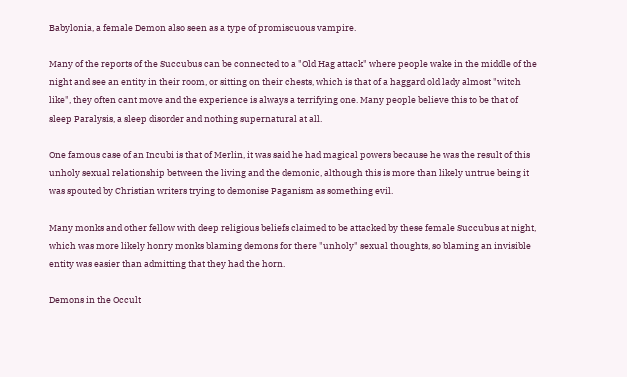Babylonia, a female Demon also seen as a type of promiscuous vampire.

Many of the reports of the Succubus can be connected to a "Old Hag attack" where people wake in the middle of the night and see an entity in their room, or sitting on their chests, which is that of a haggard old lady almost "witch like", they often cant move and the experience is always a terrifying one. Many people believe this to be that of sleep Paralysis, a sleep disorder and nothing supernatural at all.

One famous case of an Incubi is that of Merlin, it was said he had magical powers because he was the result of this unholy sexual relationship between the living and the demonic, although this is more than likely untrue being it was spouted by Christian writers trying to demonise Paganism as something evil.

Many monks and other fellow with deep religious beliefs claimed to be attacked by these female Succubus at night, which was more likely honry monks blaming demons for there "unholy" sexual thoughts, so blaming an invisible entity was easier than admitting that they had the horn.

Demons in the Occult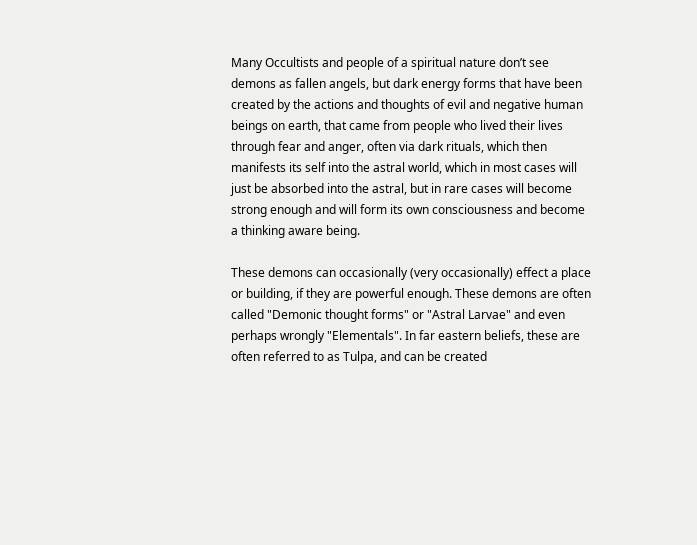Many Occultists and people of a spiritual nature don’t see demons as fallen angels, but dark energy forms that have been created by the actions and thoughts of evil and negative human beings on earth, that came from people who lived their lives through fear and anger, often via dark rituals, which then manifests its self into the astral world, which in most cases will just be absorbed into the astral, but in rare cases will become strong enough and will form its own consciousness and become a thinking aware being.

These demons can occasionally (very occasionally) effect a place or building, if they are powerful enough. These demons are often called "Demonic thought forms" or "Astral Larvae" and even perhaps wrongly "Elementals". In far eastern beliefs, these are often referred to as Tulpa, and can be created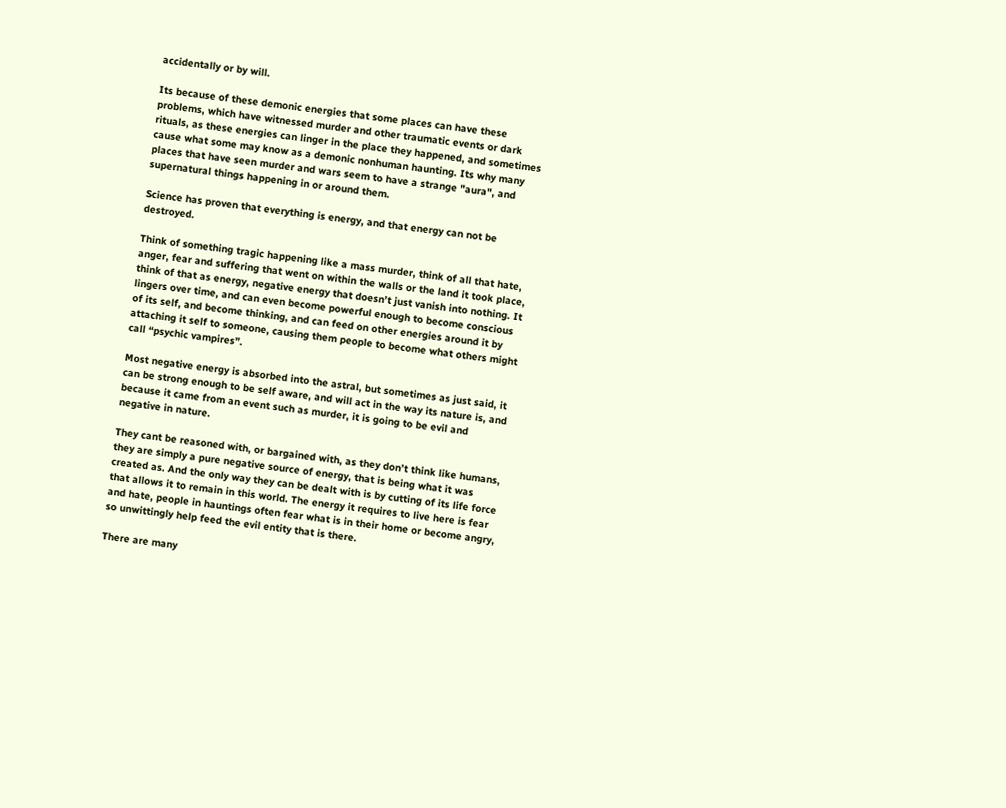accidentally or by will.

Its because of these demonic energies that some places can have these problems, which have witnessed murder and other traumatic events or dark rituals, as these energies can linger in the place they happened, and sometimes cause what some may know as a demonic nonhuman haunting. Its why many places that have seen murder and wars seem to have a strange "aura", and supernatural things happening in or around them.

Science has proven that everything is energy, and that energy can not be destroyed.

Think of something tragic happening like a mass murder, think of all that hate, anger, fear and suffering that went on within the walls or the land it took place, think of that as energy, negative energy that doesn’t just vanish into nothing. It lingers over time, and can even become powerful enough to become conscious of its self, and become thinking, and can feed on other energies around it by attaching it self to someone, causing them people to become what others might call “psychic vampires”.

Most negative energy is absorbed into the astral, but sometimes as just said, it can be strong enough to be self aware, and will act in the way its nature is, and because it came from an event such as murder, it is going to be evil and negative in nature.

They cant be reasoned with, or bargained with, as they don’t think like humans, they are simply a pure negative source of energy, that is being what it was created as. And the only way they can be dealt with is by cutting of its life force that allows it to remain in this world. The energy it requires to live here is fear and hate, people in hauntings often fear what is in their home or become angry, so unwittingly help feed the evil entity that is there.

There are many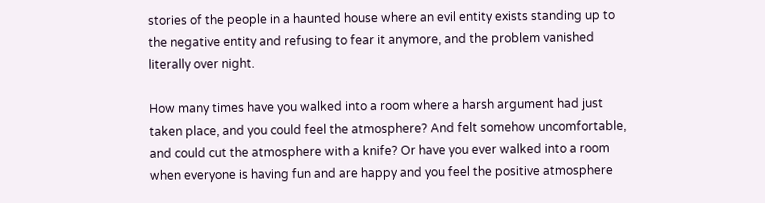stories of the people in a haunted house where an evil entity exists standing up to the negative entity and refusing to fear it anymore, and the problem vanished literally over night.

How many times have you walked into a room where a harsh argument had just taken place, and you could feel the atmosphere? And felt somehow uncomfortable, and could cut the atmosphere with a knife? Or have you ever walked into a room when everyone is having fun and are happy and you feel the positive atmosphere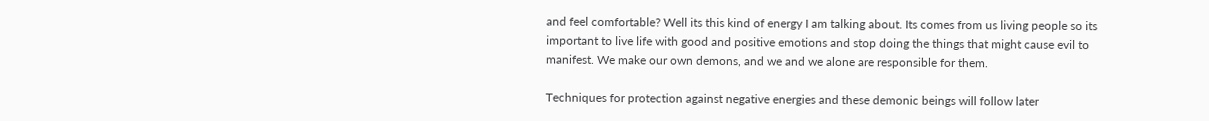and feel comfortable? Well its this kind of energy I am talking about. Its comes from us living people so its important to live life with good and positive emotions and stop doing the things that might cause evil to manifest. We make our own demons, and we and we alone are responsible for them.

Techniques for protection against negative energies and these demonic beings will follow later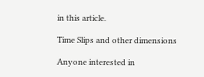in this article.

Time Slips and other dimensions

Anyone interested in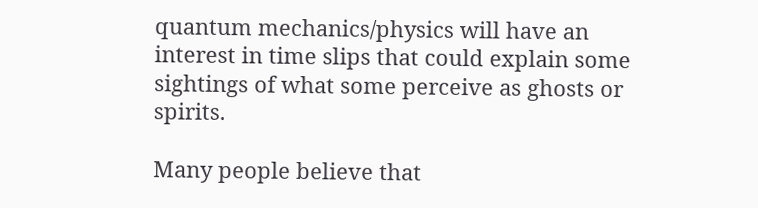quantum mechanics/physics will have an interest in time slips that could explain some sightings of what some perceive as ghosts or spirits.

Many people believe that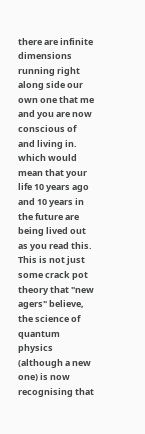there are infinite dimensions running right along side our own one that me and you are now conscious of and living in. which would mean that your life 10 years ago and 10 years in the future are being lived out as you read this. This is not just some crack pot theory that "new agers" believe, the science of quantum physics (although a new one) is now recognising that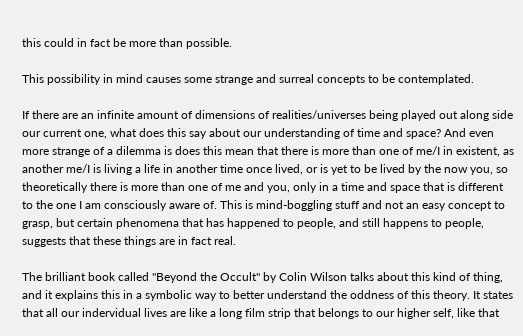this could in fact be more than possible.

This possibility in mind causes some strange and surreal concepts to be contemplated.

If there are an infinite amount of dimensions of realities/universes being played out along side our current one, what does this say about our understanding of time and space? And even more strange of a dilemma is does this mean that there is more than one of me/I in existent, as another me/I is living a life in another time once lived, or is yet to be lived by the now you, so theoretically there is more than one of me and you, only in a time and space that is different to the one I am consciously aware of. This is mind-boggling stuff and not an easy concept to grasp, but certain phenomena that has happened to people, and still happens to people, suggests that these things are in fact real.

The brilliant book called "Beyond the Occult" by Colin Wilson talks about this kind of thing, and it explains this in a symbolic way to better understand the oddness of this theory. It states that all our indervidual lives are like a long film strip that belongs to our higher self, like that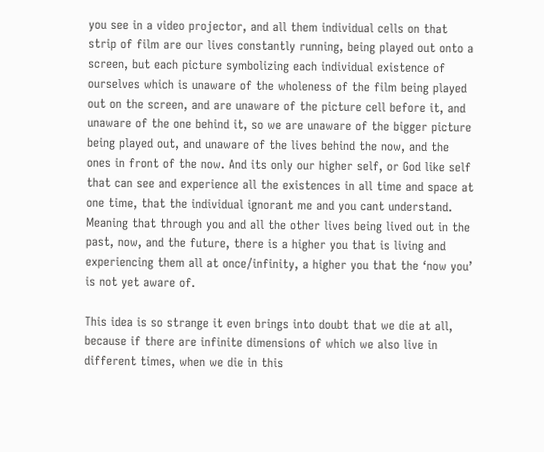you see in a video projector, and all them individual cells on that strip of film are our lives constantly running, being played out onto a screen, but each picture symbolizing each individual existence of ourselves which is unaware of the wholeness of the film being played out on the screen, and are unaware of the picture cell before it, and unaware of the one behind it, so we are unaware of the bigger picture being played out, and unaware of the lives behind the now, and the ones in front of the now. And its only our higher self, or God like self that can see and experience all the existences in all time and space at one time, that the individual ignorant me and you cant understand. Meaning that through you and all the other lives being lived out in the past, now, and the future, there is a higher you that is living and experiencing them all at once/infinity, a higher you that the ‘now you’ is not yet aware of.

This idea is so strange it even brings into doubt that we die at all, because if there are infinite dimensions of which we also live in different times, when we die in this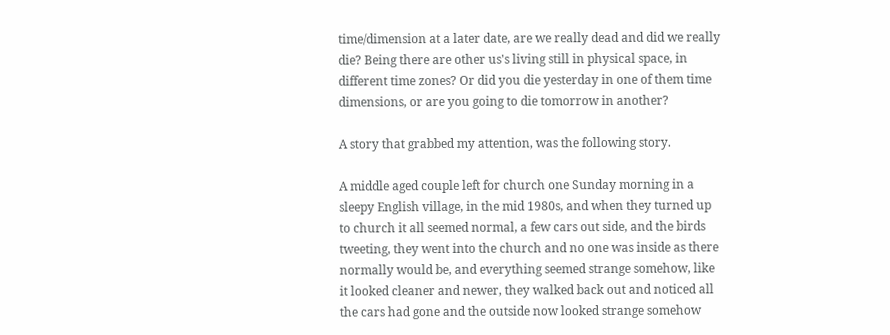time/dimension at a later date, are we really dead and did we really die? Being there are other us's living still in physical space, in different time zones? Or did you die yesterday in one of them time dimensions, or are you going to die tomorrow in another?

A story that grabbed my attention, was the following story.

A middle aged couple left for church one Sunday morning in a sleepy English village, in the mid 1980s, and when they turned up to church it all seemed normal, a few cars out side, and the birds tweeting, they went into the church and no one was inside as there normally would be, and everything seemed strange somehow, like it looked cleaner and newer, they walked back out and noticed all the cars had gone and the outside now looked strange somehow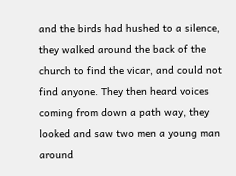and the birds had hushed to a silence, they walked around the back of the church to find the vicar, and could not find anyone. They then heard voices coming from down a path way, they looked and saw two men a young man around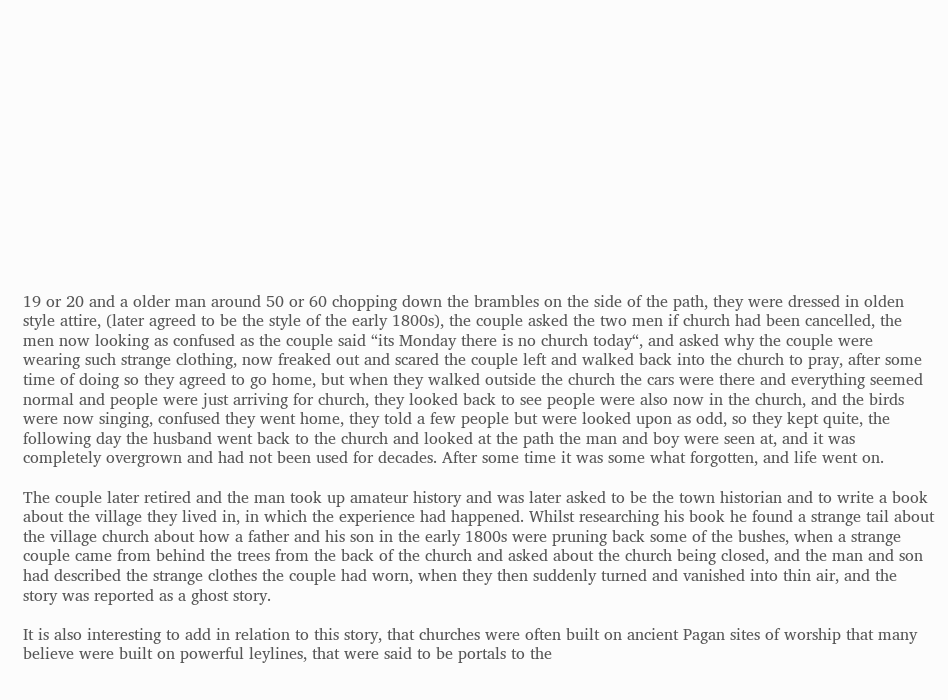19 or 20 and a older man around 50 or 60 chopping down the brambles on the side of the path, they were dressed in olden style attire, (later agreed to be the style of the early 1800s), the couple asked the two men if church had been cancelled, the men now looking as confused as the couple said “its Monday there is no church today“, and asked why the couple were wearing such strange clothing, now freaked out and scared the couple left and walked back into the church to pray, after some time of doing so they agreed to go home, but when they walked outside the church the cars were there and everything seemed normal and people were just arriving for church, they looked back to see people were also now in the church, and the birds were now singing, confused they went home, they told a few people but were looked upon as odd, so they kept quite, the following day the husband went back to the church and looked at the path the man and boy were seen at, and it was completely overgrown and had not been used for decades. After some time it was some what forgotten, and life went on.

The couple later retired and the man took up amateur history and was later asked to be the town historian and to write a book about the village they lived in, in which the experience had happened. Whilst researching his book he found a strange tail about the village church about how a father and his son in the early 1800s were pruning back some of the bushes, when a strange couple came from behind the trees from the back of the church and asked about the church being closed, and the man and son had described the strange clothes the couple had worn, when they then suddenly turned and vanished into thin air, and the story was reported as a ghost story.

It is also interesting to add in relation to this story, that churches were often built on ancient Pagan sites of worship that many believe were built on powerful leylines, that were said to be portals to the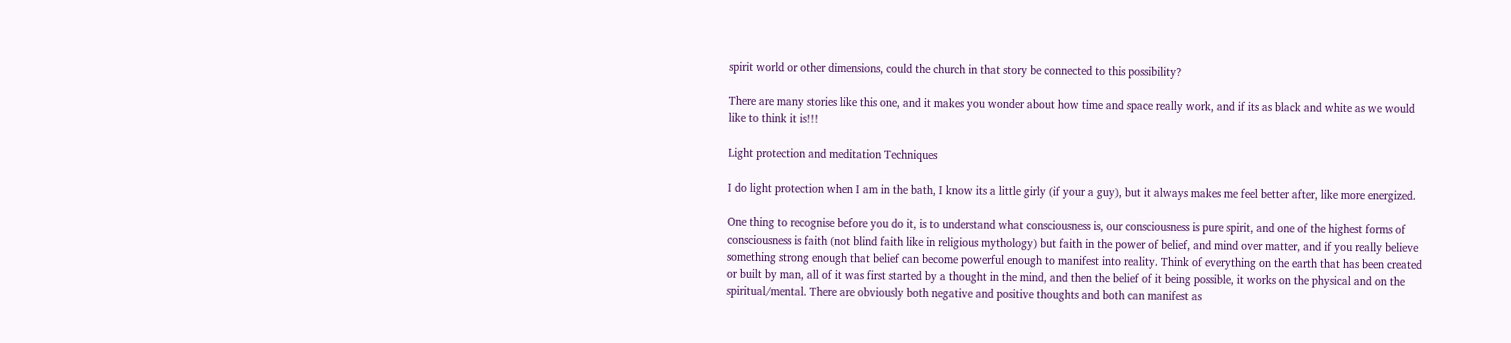spirit world or other dimensions, could the church in that story be connected to this possibility?

There are many stories like this one, and it makes you wonder about how time and space really work, and if its as black and white as we would like to think it is!!!

Light protection and meditation Techniques

I do light protection when I am in the bath, I know its a little girly (if your a guy), but it always makes me feel better after, like more energized.

One thing to recognise before you do it, is to understand what consciousness is, our consciousness is pure spirit, and one of the highest forms of consciousness is faith (not blind faith like in religious mythology) but faith in the power of belief, and mind over matter, and if you really believe something strong enough that belief can become powerful enough to manifest into reality. Think of everything on the earth that has been created or built by man, all of it was first started by a thought in the mind, and then the belief of it being possible, it works on the physical and on the spiritual/mental. There are obviously both negative and positive thoughts and both can manifest as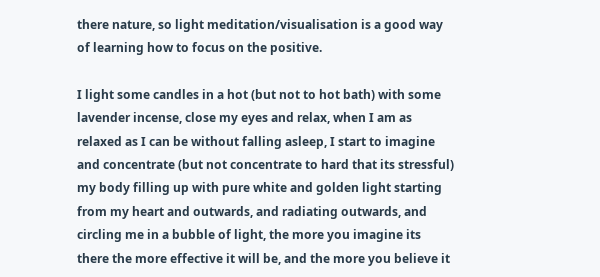there nature, so light meditation/visualisation is a good way of learning how to focus on the positive.

I light some candles in a hot (but not to hot bath) with some lavender incense, close my eyes and relax, when I am as relaxed as I can be without falling asleep, I start to imagine and concentrate (but not concentrate to hard that its stressful) my body filling up with pure white and golden light starting from my heart and outwards, and radiating outwards, and circling me in a bubble of light, the more you imagine its there the more effective it will be, and the more you believe it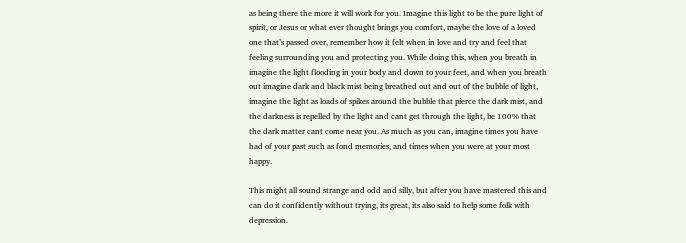as being there the more it will work for you. Imagine this light to be the pure light of spirit, or Jesus or what ever thought brings you comfort, maybe the love of a loved one that’s passed over, remember how it felt when in love and try and feel that feeling surrounding you and protecting you. While doing this, when you breath in imagine the light flooding in your body and down to your feet, and when you breath out imagine dark and black mist being breathed out and out of the bubble of light, imagine the light as loads of spikes around the bubble that pierce the dark mist, and the darkness is repelled by the light and cant get through the light, be 100% that the dark matter cant come near you. As much as you can, imagine times you have had of your past such as fond memories, and times when you were at your most happy.

This might all sound strange and odd and silly, but after you have mastered this and can do it confidently without trying, its great, its also said to help some folk with depression.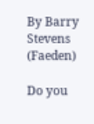By Barry Stevens (Faeden)

Do you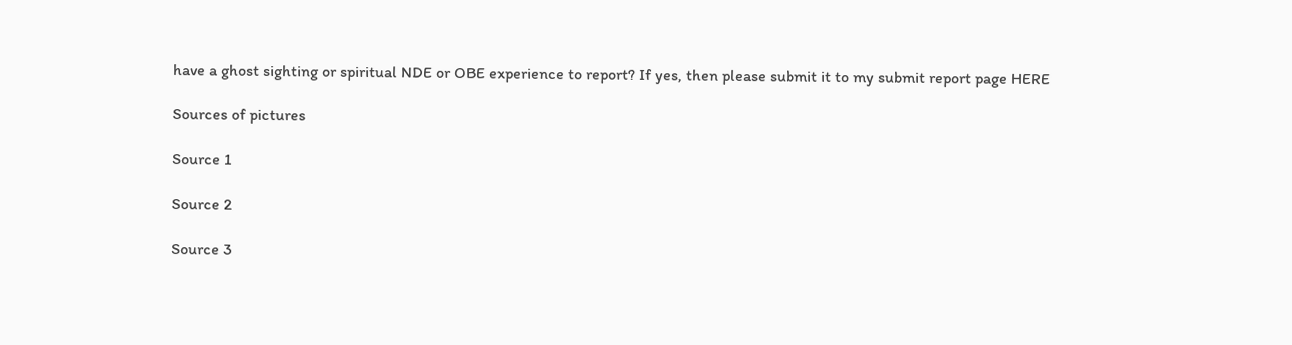have a ghost sighting or spiritual NDE or OBE experience to report? If yes, then please submit it to my submit report page HERE

Sources of pictures

Source 1

Source 2

Source 3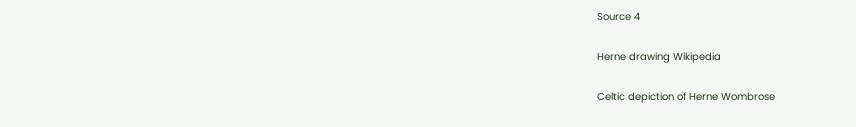Source 4

Herne drawing Wikipedia

Celtic depiction of Herne Wombrose